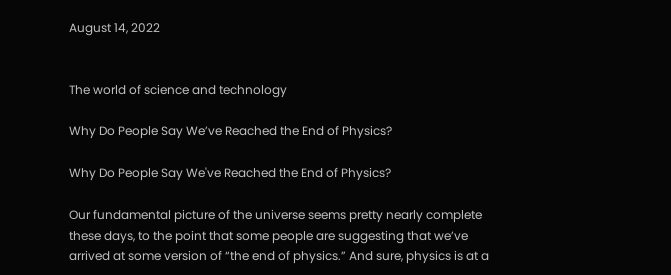August 14, 2022


The world of science and technology

Why Do People Say We’ve Reached the End of Physics?

Why Do People Say We've Reached the End of Physics?

Our fundamental picture of the universe seems pretty nearly complete these days, to the point that some people are suggesting that we’ve arrived at some version of “the end of physics.” And sure, physics is at a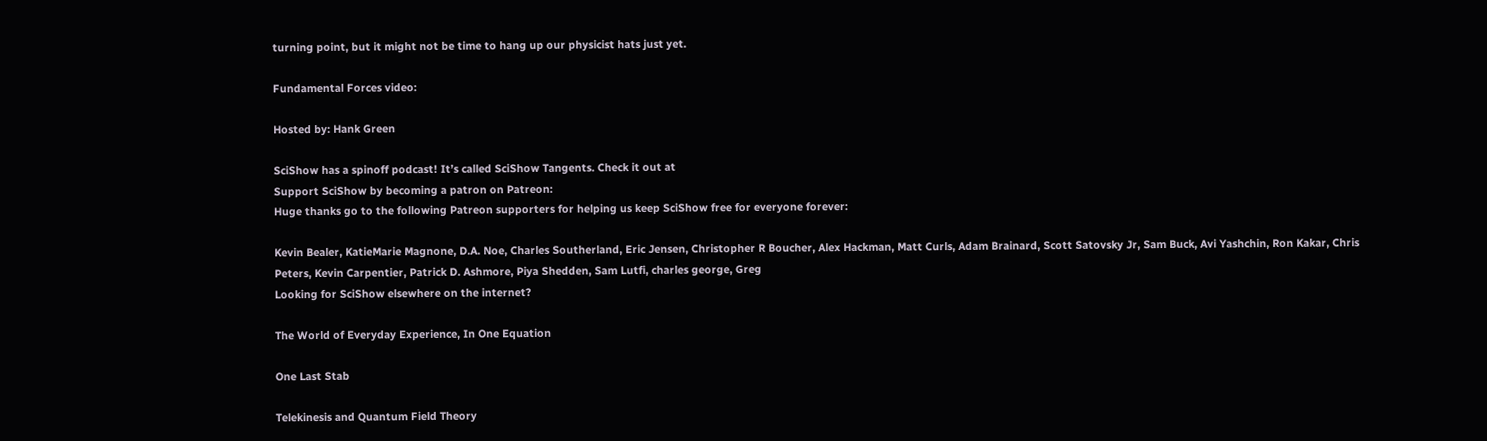turning point, but it might not be time to hang up our physicist hats just yet.

Fundamental Forces video:

Hosted by: Hank Green

SciShow has a spinoff podcast! It’s called SciShow Tangents. Check it out at
Support SciShow by becoming a patron on Patreon:
Huge thanks go to the following Patreon supporters for helping us keep SciShow free for everyone forever:

Kevin Bealer, KatieMarie Magnone, D.A. Noe, Charles Southerland, Eric Jensen, Christopher R Boucher, Alex Hackman, Matt Curls, Adam Brainard, Scott Satovsky Jr, Sam Buck, Avi Yashchin, Ron Kakar, Chris Peters, Kevin Carpentier, Patrick D. Ashmore, Piya Shedden, Sam Lutfi, charles george, Greg
Looking for SciShow elsewhere on the internet?

The World of Everyday Experience, In One Equation

One Last Stab

Telekinesis and Quantum Field Theory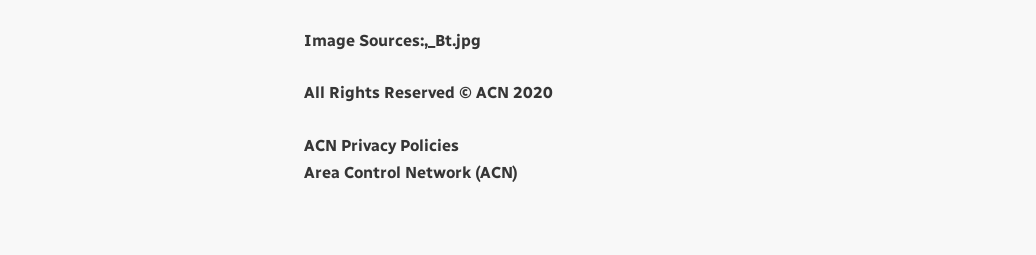Image Sources:,_Bt.jpg

All Rights Reserved © ACN 2020

ACN Privacy Policies
Area Control Network (ACN)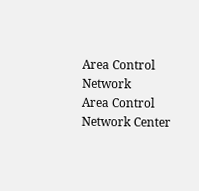Area Control Network
Area Control Network Center